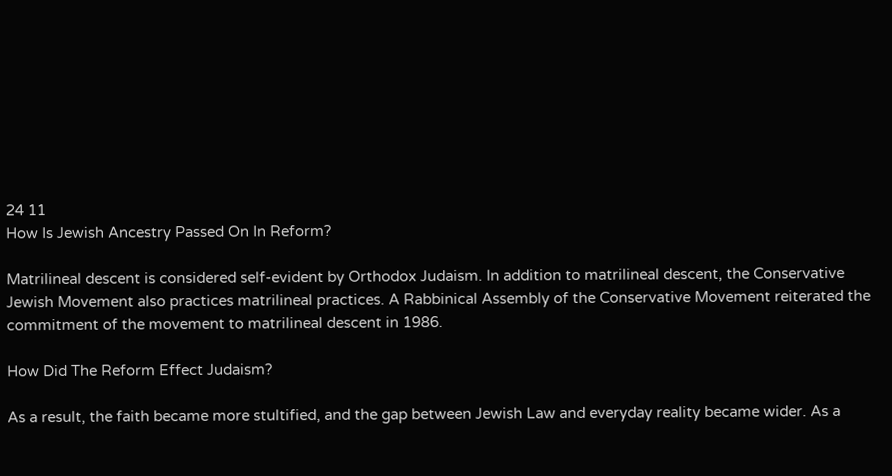24 11
How Is Jewish Ancestry Passed On In Reform?

Matrilineal descent is considered self-evident by Orthodox Judaism. In addition to matrilineal descent, the Conservative Jewish Movement also practices matrilineal practices. A Rabbinical Assembly of the Conservative Movement reiterated the commitment of the movement to matrilineal descent in 1986.

How Did The Reform Effect Judaism?

As a result, the faith became more stultified, and the gap between Jewish Law and everyday reality became wider. As a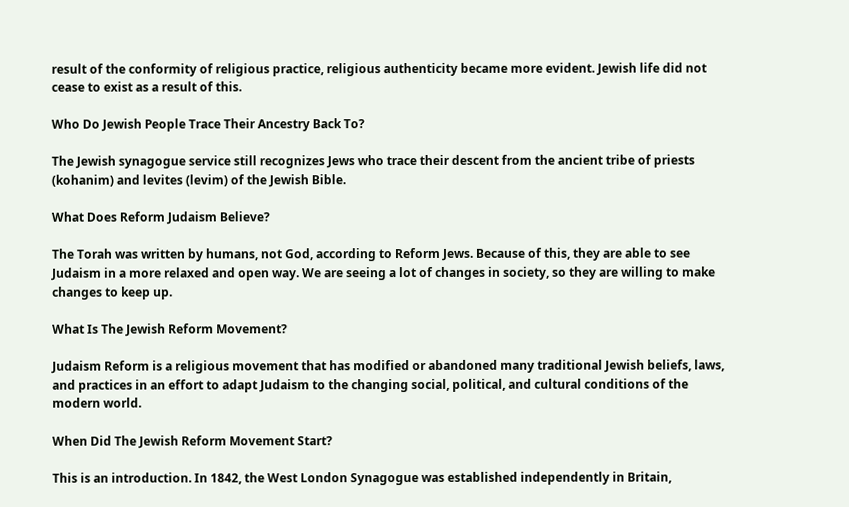result of the conformity of religious practice, religious authenticity became more evident. Jewish life did not cease to exist as a result of this.

Who Do Jewish People Trace Their Ancestry Back To?

The Jewish synagogue service still recognizes Jews who trace their descent from the ancient tribe of priests (kohanim) and levites (levim) of the Jewish Bible.

What Does Reform Judaism Believe?

The Torah was written by humans, not God, according to Reform Jews. Because of this, they are able to see Judaism in a more relaxed and open way. We are seeing a lot of changes in society, so they are willing to make changes to keep up.

What Is The Jewish Reform Movement?

Judaism Reform is a religious movement that has modified or abandoned many traditional Jewish beliefs, laws, and practices in an effort to adapt Judaism to the changing social, political, and cultural conditions of the modern world.

When Did The Jewish Reform Movement Start?

This is an introduction. In 1842, the West London Synagogue was established independently in Britain,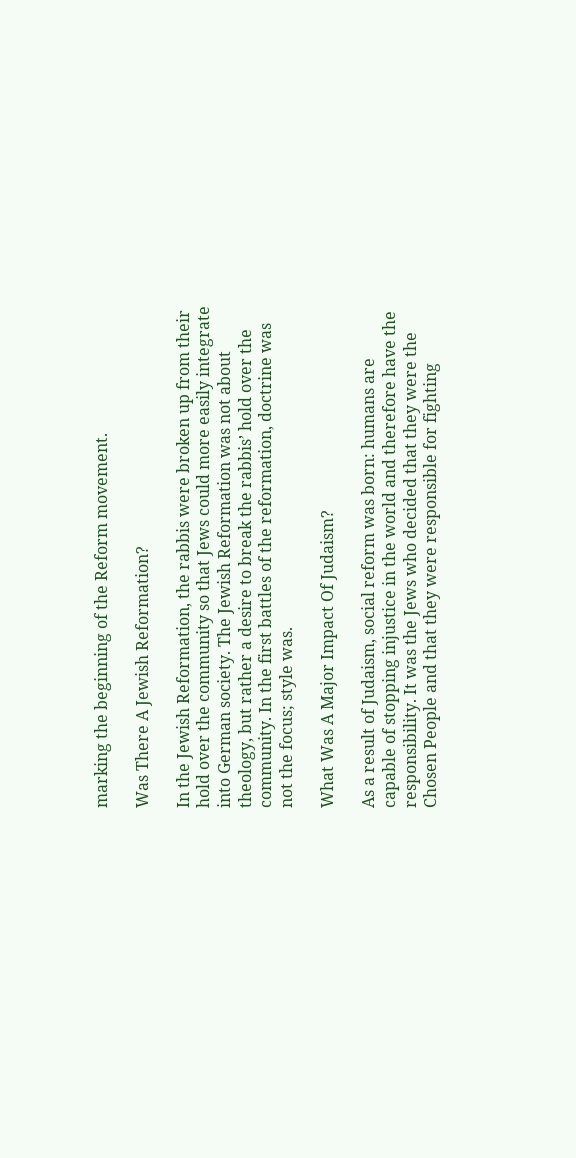marking the beginning of the Reform movement.

Was There A Jewish Reformation?

In the Jewish Reformation, the rabbis were broken up from their hold over the community so that Jews could more easily integrate into German society. The Jewish Reformation was not about theology, but rather a desire to break the rabbis’ hold over the community. In the first battles of the reformation, doctrine was not the focus; style was.

What Was A Major Impact Of Judaism?

As a result of Judaism, social reform was born: humans are capable of stopping injustice in the world and therefore have the responsibility. It was the Jews who decided that they were the Chosen People and that they were responsible for fighting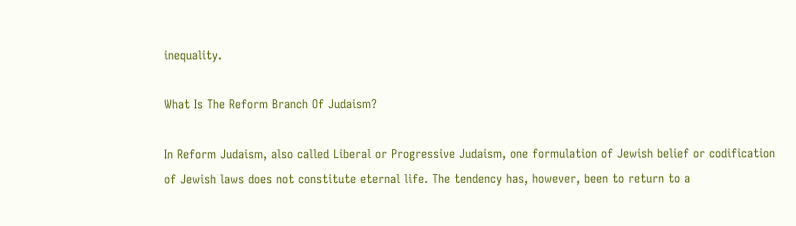inequality.

What Is The Reform Branch Of Judaism?

In Reform Judaism, also called Liberal or Progressive Judaism, one formulation of Jewish belief or codification of Jewish laws does not constitute eternal life. The tendency has, however, been to return to a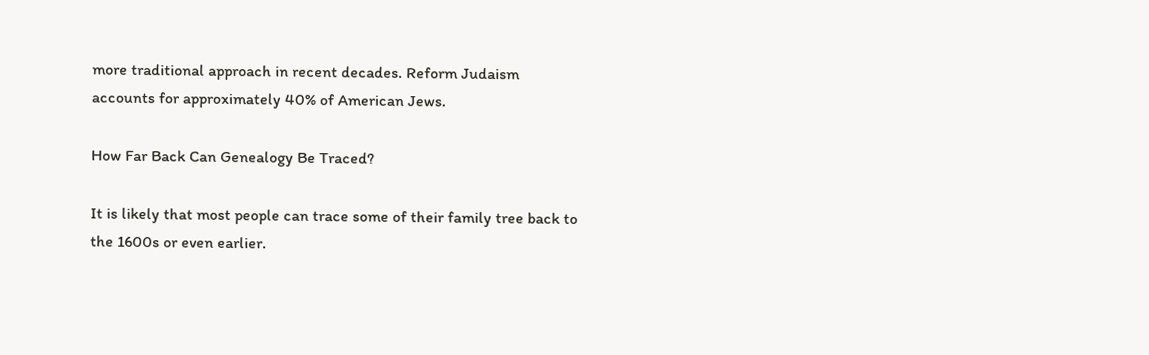more traditional approach in recent decades. Reform Judaism accounts for approximately 40% of American Jews.

How Far Back Can Genealogy Be Traced?

It is likely that most people can trace some of their family tree back to the 1600s or even earlier.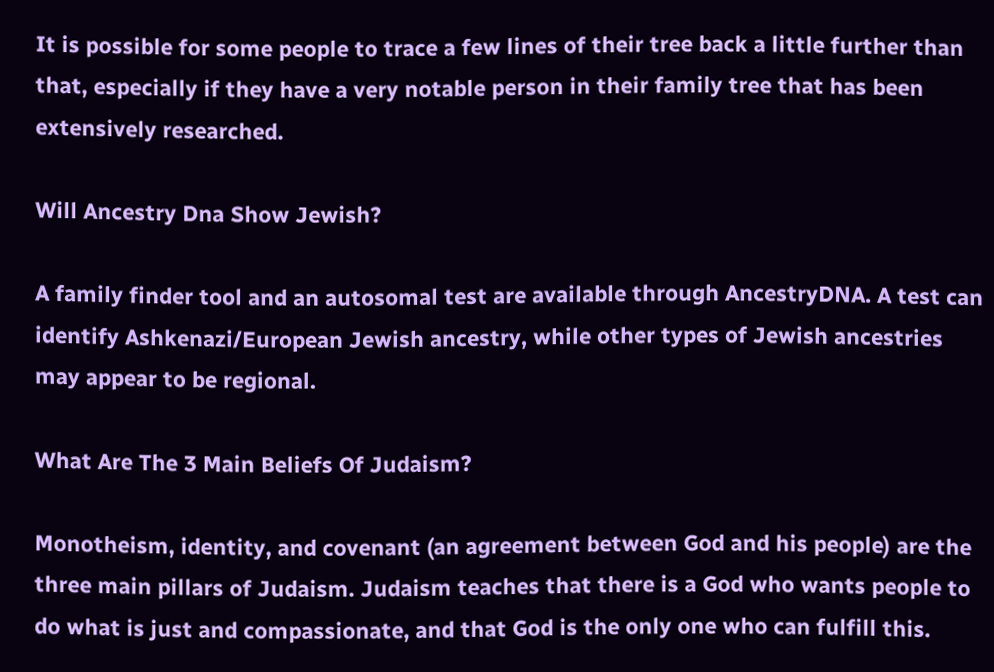It is possible for some people to trace a few lines of their tree back a little further than that, especially if they have a very notable person in their family tree that has been extensively researched.

Will Ancestry Dna Show Jewish?

A family finder tool and an autosomal test are available through AncestryDNA. A test can identify Ashkenazi/European Jewish ancestry, while other types of Jewish ancestries may appear to be regional.

What Are The 3 Main Beliefs Of Judaism?

Monotheism, identity, and covenant (an agreement between God and his people) are the three main pillars of Judaism. Judaism teaches that there is a God who wants people to do what is just and compassionate, and that God is the only one who can fulfill this.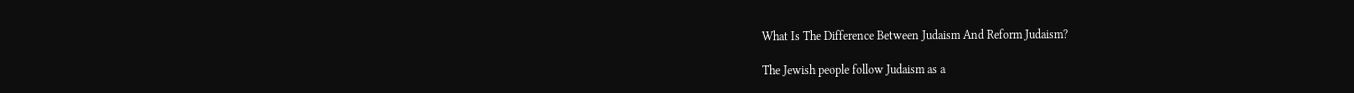What Is The Difference Between Judaism And Reform Judaism?

The Jewish people follow Judaism as a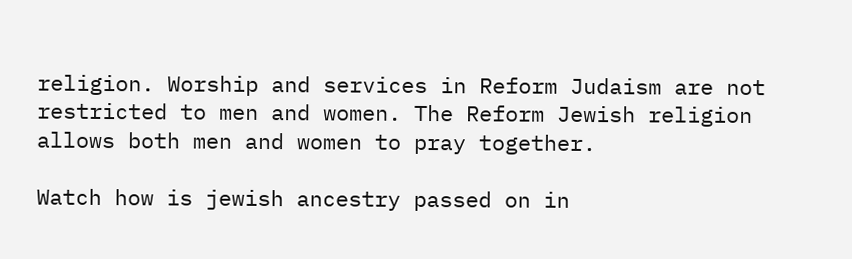religion. Worship and services in Reform Judaism are not restricted to men and women. The Reform Jewish religion allows both men and women to pray together.

Watch how is jewish ancestry passed on in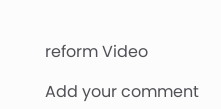reform Video

Add your comment